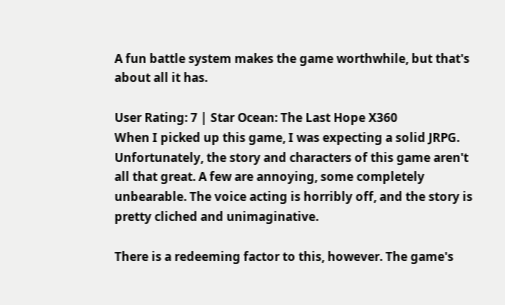A fun battle system makes the game worthwhile, but that's about all it has.

User Rating: 7 | Star Ocean: The Last Hope X360
When I picked up this game, I was expecting a solid JRPG. Unfortunately, the story and characters of this game aren't all that great. A few are annoying, some completely unbearable. The voice acting is horribly off, and the story is pretty cliched and unimaginative.

There is a redeeming factor to this, however. The game's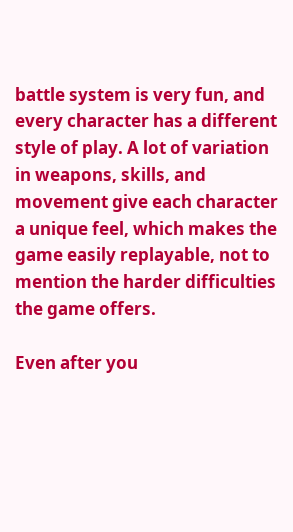battle system is very fun, and every character has a different style of play. A lot of variation in weapons, skills, and movement give each character a unique feel, which makes the game easily replayable, not to mention the harder difficulties the game offers.

Even after you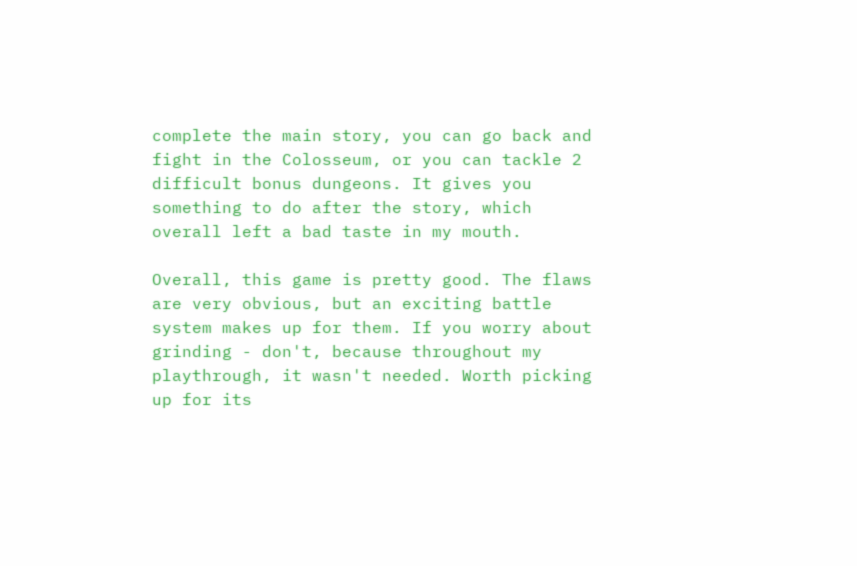complete the main story, you can go back and fight in the Colosseum, or you can tackle 2 difficult bonus dungeons. It gives you something to do after the story, which overall left a bad taste in my mouth.

Overall, this game is pretty good. The flaws are very obvious, but an exciting battle system makes up for them. If you worry about grinding - don't, because throughout my playthrough, it wasn't needed. Worth picking up for its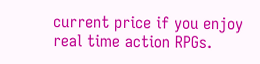current price if you enjoy real time action RPGs.